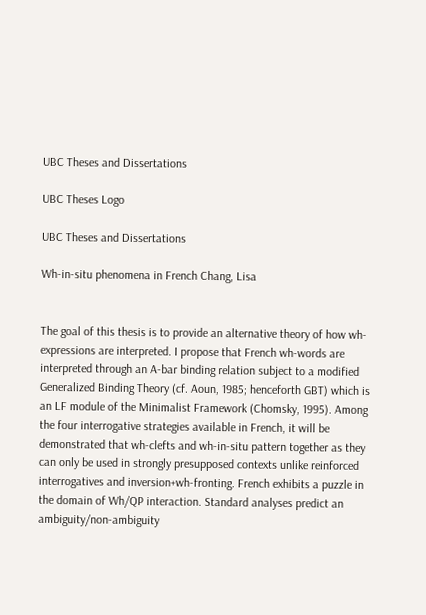UBC Theses and Dissertations

UBC Theses Logo

UBC Theses and Dissertations

Wh-in-situ phenomena in French Chang, Lisa


The goal of this thesis is to provide an alternative theory of how wh-expressions are interpreted. I propose that French wh-words are interpreted through an A-bar binding relation subject to a modified Generalized Binding Theory (cf. Aoun, 1985; henceforth GBT) which is an LF module of the Minimalist Framework (Chomsky, 1995). Among the four interrogative strategies available in French, it will be demonstrated that wh-clefts and wh-in-situ pattern together as they can only be used in strongly presupposed contexts unlike reinforced interrogatives and inversion+wh-fronting. French exhibits a puzzle in the domain of Wh/QP interaction. Standard analyses predict an ambiguity/non-ambiguity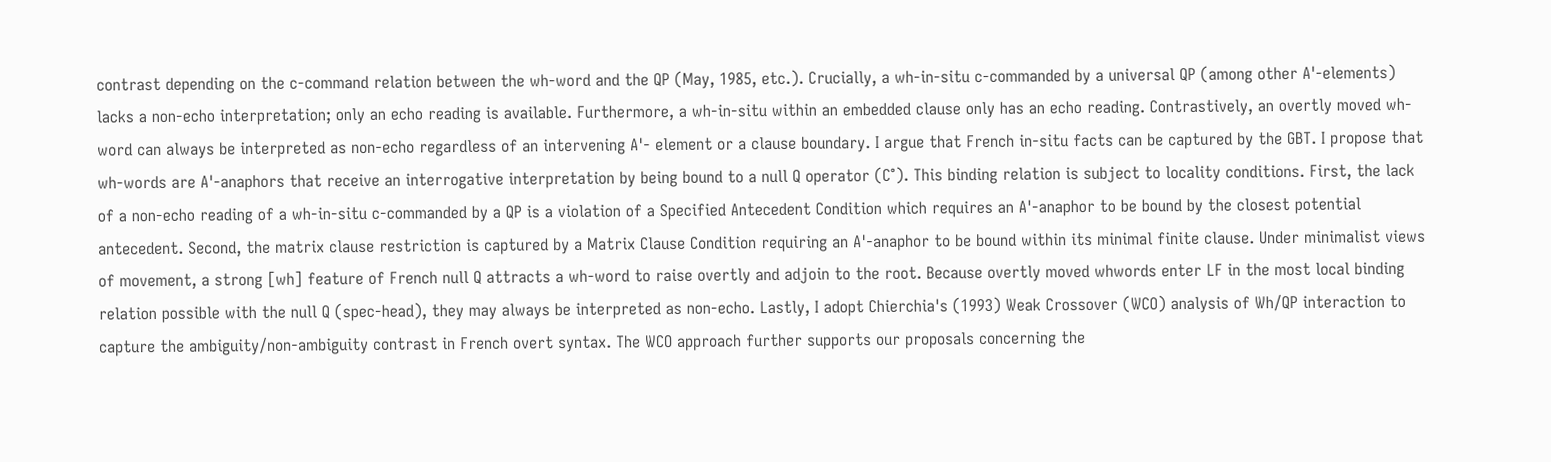contrast depending on the c-command relation between the wh-word and the QP (May, 1985, etc.). Crucially, a wh-in-situ c-commanded by a universal QP (among other A'-elements) lacks a non-echo interpretation; only an echo reading is available. Furthermore, a wh-in-situ within an embedded clause only has an echo reading. Contrastively, an overtly moved wh-word can always be interpreted as non-echo regardless of an intervening A'- element or a clause boundary. I argue that French in-situ facts can be captured by the GBT. I propose that wh-words are A'-anaphors that receive an interrogative interpretation by being bound to a null Q operator (C°). This binding relation is subject to locality conditions. First, the lack of a non-echo reading of a wh-in-situ c-commanded by a QP is a violation of a Specified Antecedent Condition which requires an A'-anaphor to be bound by the closest potential antecedent. Second, the matrix clause restriction is captured by a Matrix Clause Condition requiring an A'-anaphor to be bound within its minimal finite clause. Under minimalist views of movement, a strong [wh] feature of French null Q attracts a wh-word to raise overtly and adjoin to the root. Because overtly moved whwords enter LF in the most local binding relation possible with the null Q (spec-head), they may always be interpreted as non-echo. Lastly, I adopt Chierchia's (1993) Weak Crossover (WCO) analysis of Wh/QP interaction to capture the ambiguity/non-ambiguity contrast in French overt syntax. The WCO approach further supports our proposals concerning the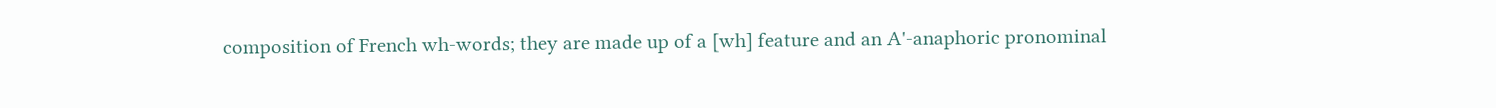composition of French wh-words; they are made up of a [wh] feature and an A'-anaphoric pronominal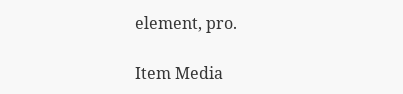element, pro.

Item Media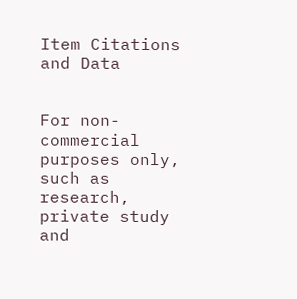Item Citations and Data


For non-commercial purposes only, such as research, private study and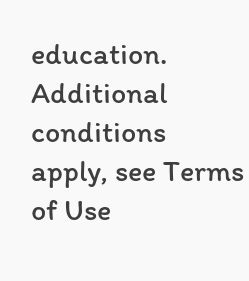education. Additional conditions apply, see Terms of Use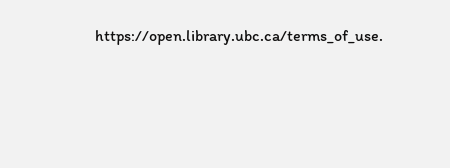https://open.library.ubc.ca/terms_of_use.